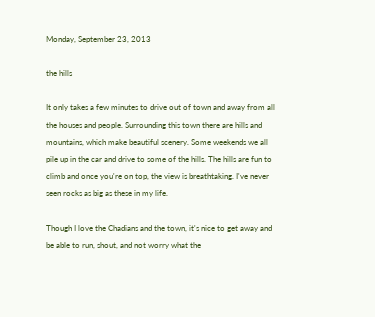Monday, September 23, 2013

the hills

It only takes a few minutes to drive out of town and away from all the houses and people. Surrounding this town there are hills and mountains, which make beautiful scenery. Some weekends we all pile up in the car and drive to some of the hills. The hills are fun to climb and once you're on top, the view is breathtaking. I've never seen rocks as big as these in my life.

Though I love the Chadians and the town, it's nice to get away and be able to run, shout, and not worry what the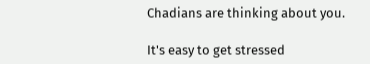Chadians are thinking about you.

It's easy to get stressed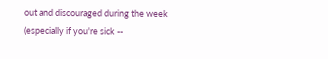out and discouraged during the week (especially if you're sick --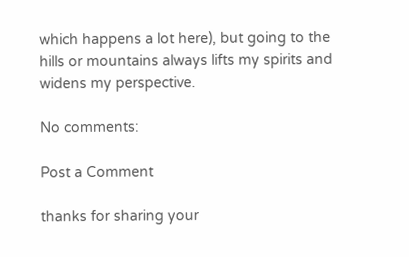which happens a lot here), but going to the hills or mountains always lifts my spirits and widens my perspective.

No comments:

Post a Comment

thanks for sharing your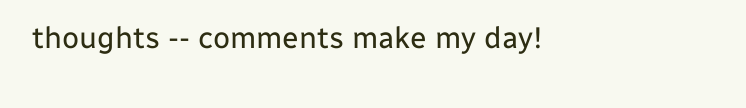thoughts -- comments make my day!